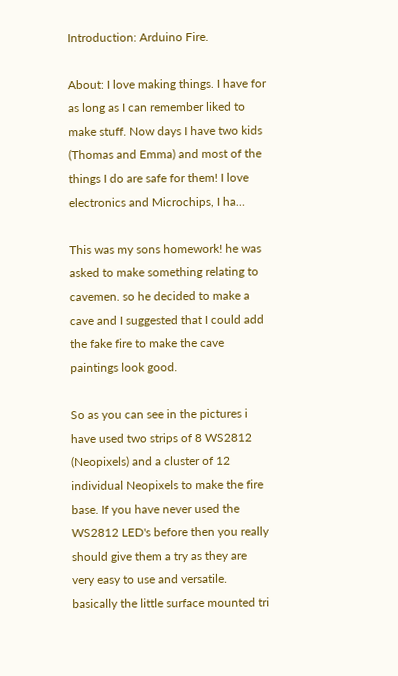Introduction: Arduino Fire.

About: I love making things. I have for as long as I can remember liked to make stuff. Now days I have two kids (Thomas and Emma) and most of the things I do are safe for them! I love electronics and Microchips, I ha…

This was my sons homework! he was asked to make something relating to cavemen. so he decided to make a cave and I suggested that I could add the fake fire to make the cave paintings look good.

So as you can see in the pictures i have used two strips of 8 WS2812 (Neopixels) and a cluster of 12 individual Neopixels to make the fire base. If you have never used the WS2812 LED's before then you really should give them a try as they are very easy to use and versatile. basically the little surface mounted tri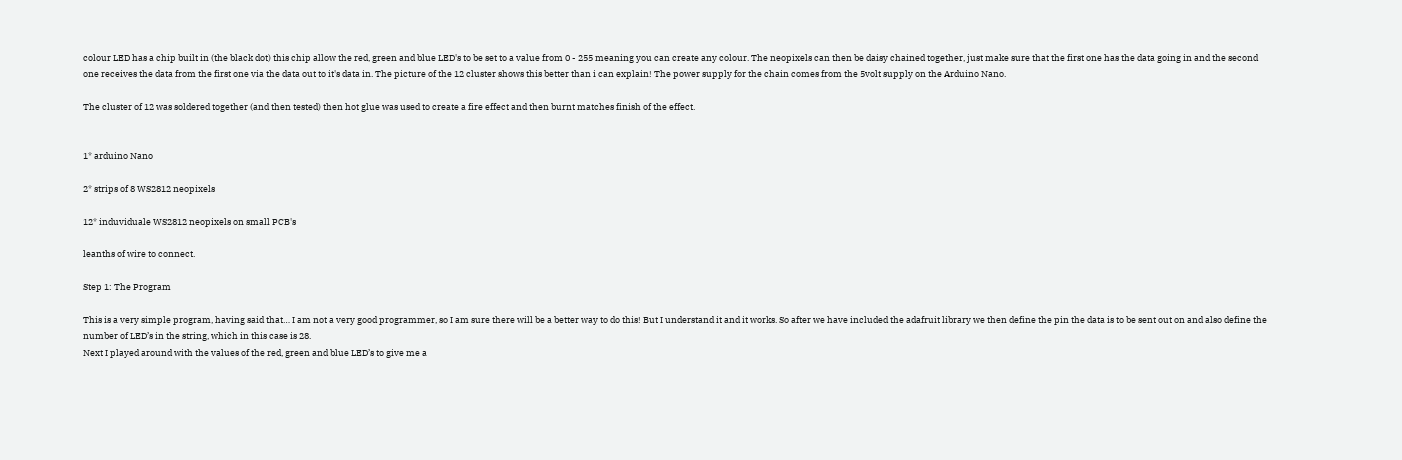colour LED has a chip built in (the black dot) this chip allow the red, green and blue LED's to be set to a value from 0 - 255 meaning you can create any colour. The neopixels can then be daisy chained together, just make sure that the first one has the data going in and the second one receives the data from the first one via the data out to it's data in. The picture of the 12 cluster shows this better than i can explain! The power supply for the chain comes from the 5volt supply on the Arduino Nano.

The cluster of 12 was soldered together (and then tested) then hot glue was used to create a fire effect and then burnt matches finish of the effect.


1* arduino Nano

2* strips of 8 WS2812 neopixels

12* induviduale WS2812 neopixels on small PCB's

leanths of wire to connect.

Step 1: The Program

This is a very simple program, having said that… I am not a very good programmer, so I am sure there will be a better way to do this! But I understand it and it works. So after we have included the adafruit library we then define the pin the data is to be sent out on and also define the number of LED’s in the string, which in this case is 28.
Next I played around with the values of the red, green and blue LED’s to give me a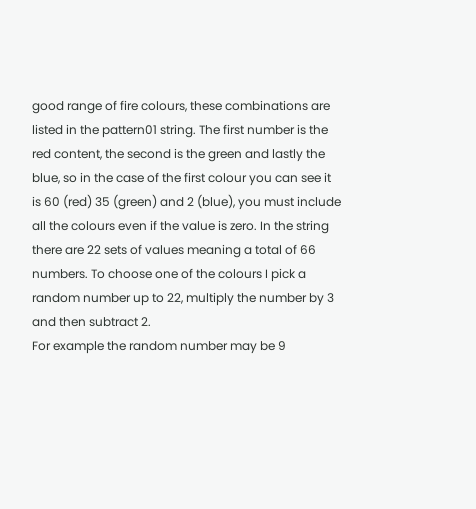good range of fire colours, these combinations are listed in the pattern01 string. The first number is the red content, the second is the green and lastly the blue, so in the case of the first colour you can see it is 60 (red) 35 (green) and 2 (blue), you must include all the colours even if the value is zero. In the string there are 22 sets of values meaning a total of 66 numbers. To choose one of the colours I pick a random number up to 22, multiply the number by 3 and then subtract 2.
For example the random number may be 9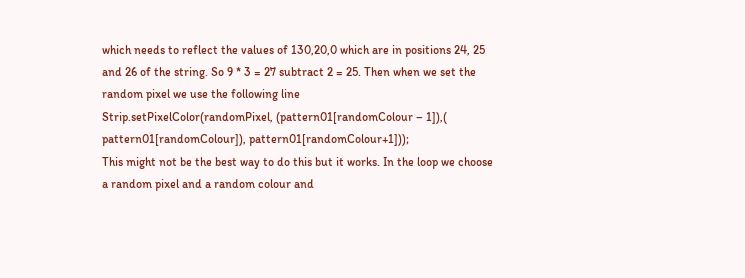which needs to reflect the values of 130,20,0 which are in positions 24, 25 and 26 of the string. So 9 * 3 = 27 subtract 2 = 25. Then when we set the random pixel we use the following line
Strip.setPixelColor(randomPixel, (pattern01[randomColour – 1]),( pattern01[randomColour]), pattern01[randomColour+1]));
This might not be the best way to do this but it works. In the loop we choose a random pixel and a random colour and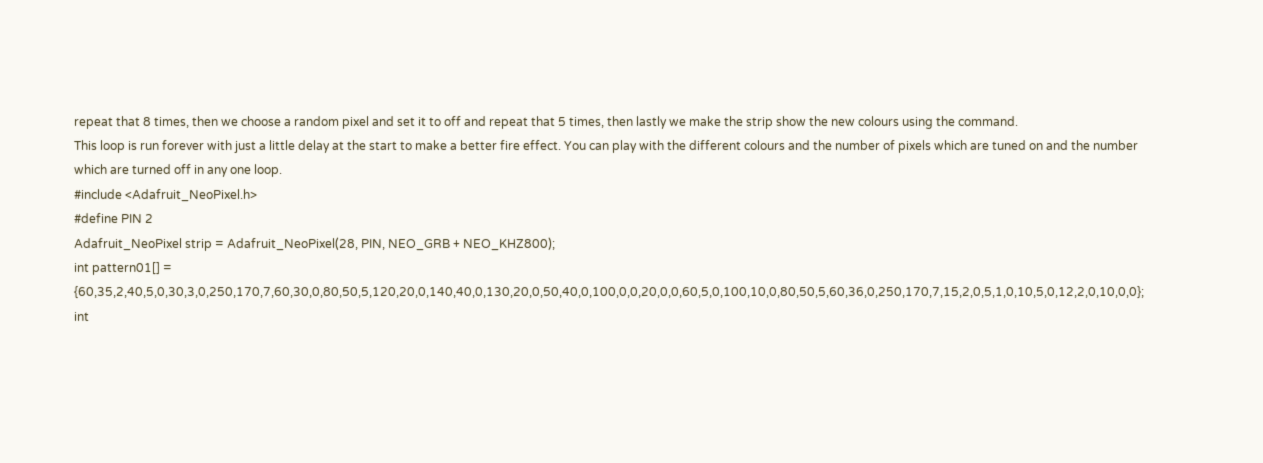repeat that 8 times, then we choose a random pixel and set it to off and repeat that 5 times, then lastly we make the strip show the new colours using the command.
This loop is run forever with just a little delay at the start to make a better fire effect. You can play with the different colours and the number of pixels which are tuned on and the number which are turned off in any one loop.
#include <Adafruit_NeoPixel.h>
#define PIN 2
Adafruit_NeoPixel strip = Adafruit_NeoPixel(28, PIN, NEO_GRB + NEO_KHZ800);
int pattern01[] = {60,35,2,40,5,0,30,3,0,250,170,7,60,30,0,80,50,5,120,20,0,140,40,0,130,20,0,50,40,0,100,0,0,20,0,0,60,5,0,100,10,0,80,50,5,60,36,0,250,170,7,15,2,0,5,1,0,10,5,0,12,2,0,10,0,0};
int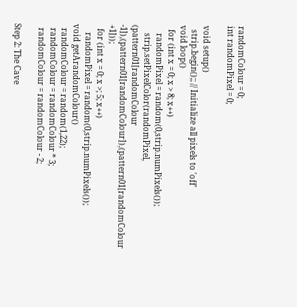randomColour = 0;
int randomPixel = 0;

void setup()
  strip.begin();; // Initialize all pixels to 'off'
void loop()
  for (int x = 0; x > 8; x++)
    randomPixel = random(0,strip.numPixels());
    strip.setPixelColor(randomPixel, (pattern01[randomColour -1]),(pattern01[randomColour]),(pattern01[randomColour +1]));
  for (int x = 0; x >; 5; x++)
    randomPixel = random(0,strip.numPixels());
void getArandomColour()
  randomColour = random(1,22);
  randomColour = randomColour * 3;
  randomColour = randomColour - 2;

Step 2: The Cave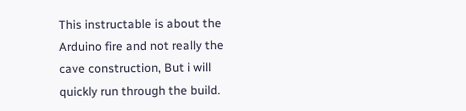This instructable is about the Arduino fire and not really the cave construction, But i will quickly run through the build.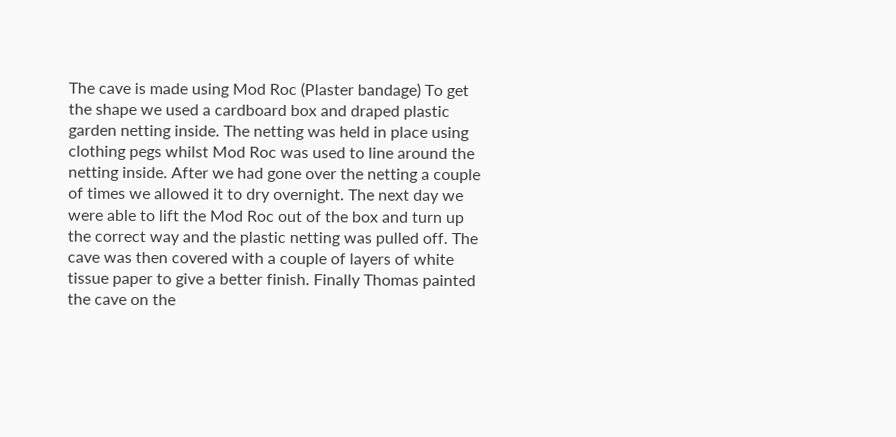The cave is made using Mod Roc (Plaster bandage) To get the shape we used a cardboard box and draped plastic garden netting inside. The netting was held in place using clothing pegs whilst Mod Roc was used to line around the netting inside. After we had gone over the netting a couple of times we allowed it to dry overnight. The next day we were able to lift the Mod Roc out of the box and turn up the correct way and the plastic netting was pulled off. The cave was then covered with a couple of layers of white tissue paper to give a better finish. Finally Thomas painted the cave on the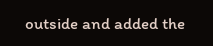outside and added the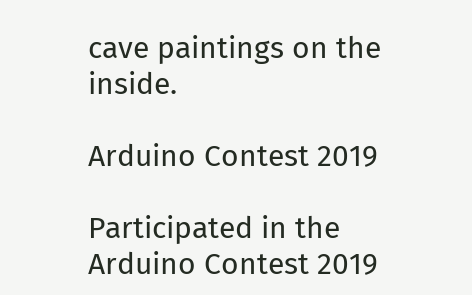cave paintings on the inside.

Arduino Contest 2019

Participated in the
Arduino Contest 2019